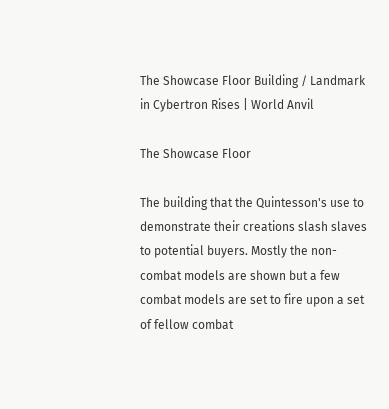The Showcase Floor Building / Landmark in Cybertron Rises | World Anvil

The Showcase Floor

The building that the Quintesson's use to demonstrate their creations slash slaves to potential buyers. Mostly the non-combat models are shown but a few combat models are set to fire upon a set of fellow combat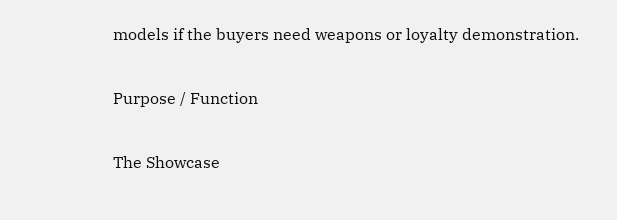models if the buyers need weapons or loyalty demonstration.

Purpose / Function

The Showcase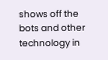shows off the bots and other technology in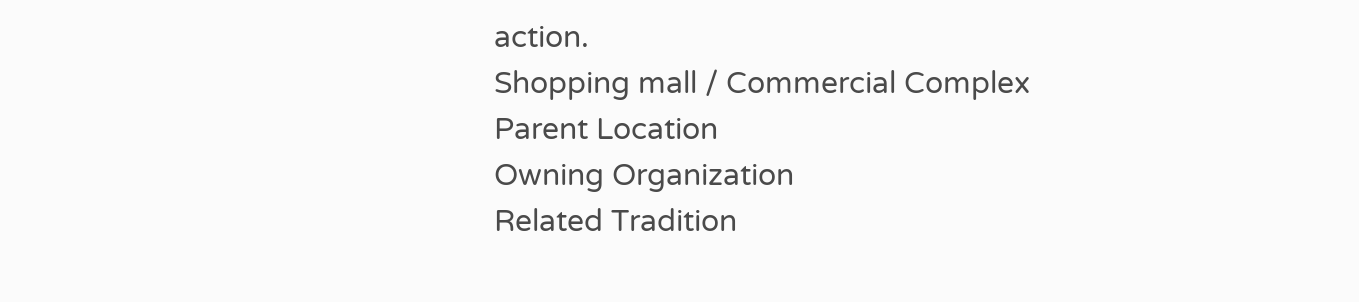action.
Shopping mall / Commercial Complex
Parent Location
Owning Organization
Related Tradition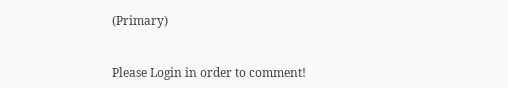(Primary)


Please Login in order to comment!